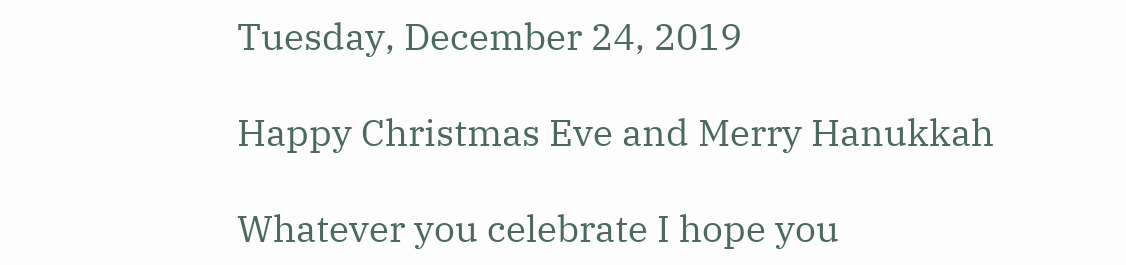Tuesday, December 24, 2019

Happy Christmas Eve and Merry Hanukkah

Whatever you celebrate I hope you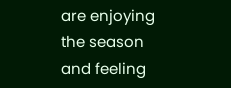are enjoying the season and feeling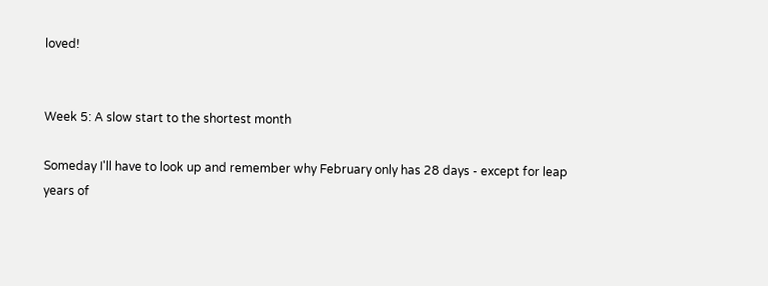loved!


Week 5: A slow start to the shortest month

Someday I'll have to look up and remember why February only has 28 days - except for leap years of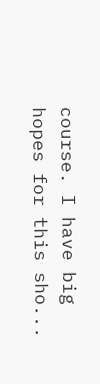course. I have big hopes for this sho...